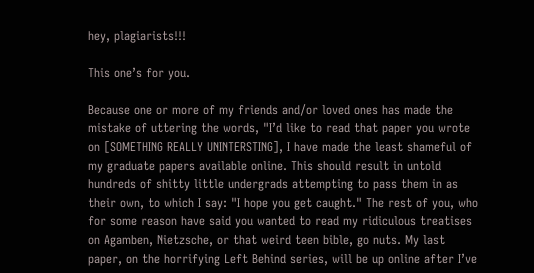hey, plagiarists!!!

This one’s for you.

Because one or more of my friends and/or loved ones has made the mistake of uttering the words, "I’d like to read that paper you wrote on [SOMETHING REALLY UNINTERSTING], I have made the least shameful of my graduate papers available online. This should result in untold hundreds of shitty little undergrads attempting to pass them in as their own, to which I say: "I hope you get caught." The rest of you, who for some reason have said you wanted to read my ridiculous treatises on Agamben, Nietzsche, or that weird teen bible, go nuts. My last paper, on the horrifying Left Behind series, will be up online after I’ve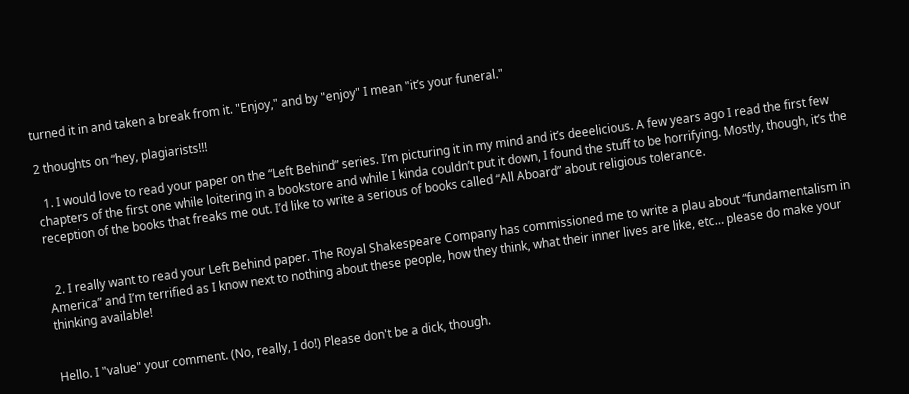turned it in and taken a break from it. "Enjoy," and by "enjoy" I mean "it’s your funeral."

2 thoughts on “hey, plagiarists!!!

  1. I would love to read your paper on the “Left Behind” series. I’m picturing it in my mind and it’s deeelicious. A few years ago I read the first few chapters of the first one while loitering in a bookstore and while I kinda couldn’t put it down, I found the stuff to be horrifying. Mostly, though, it’s the reception of the books that freaks me out. I’d like to write a serious of books called “All Aboard” about religious tolerance.


  2. I really want to read your Left Behind paper. The Royal Shakespeare Company has commissioned me to write a plau about “fundamentalism in America” and I’m terrified as I know next to nothing about these people, how they think, what their inner lives are like, etc… please do make your thinking available!


Hello. I "value" your comment. (No, really, I do!) Please don't be a dick, though.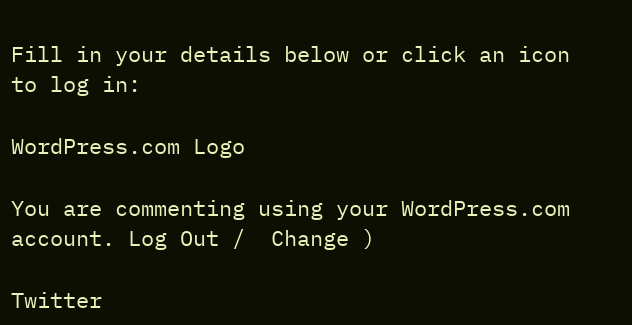Fill in your details below or click an icon to log in:

WordPress.com Logo

You are commenting using your WordPress.com account. Log Out /  Change )

Twitter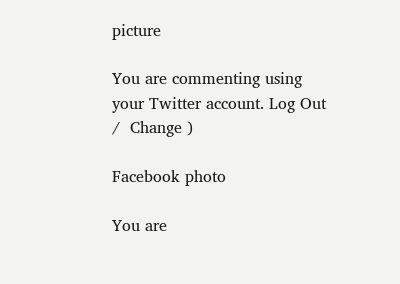picture

You are commenting using your Twitter account. Log Out /  Change )

Facebook photo

You are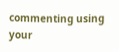commenting using your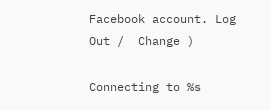Facebook account. Log Out /  Change )

Connecting to %s